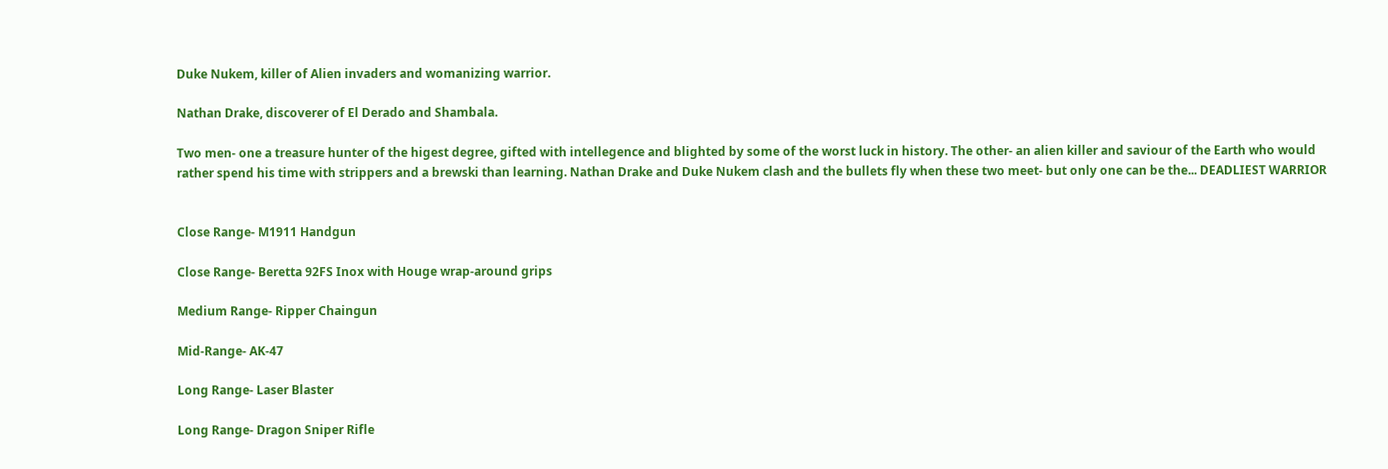Duke Nukem, killer of Alien invaders and womanizing warrior.

Nathan Drake, discoverer of El Derado and Shambala.

Two men- one a treasure hunter of the higest degree, gifted with intellegence and blighted by some of the worst luck in history. The other- an alien killer and saviour of the Earth who would rather spend his time with strippers and a brewski than learning. Nathan Drake and Duke Nukem clash and the bullets fly when these two meet- but only one can be the... DEADLIEST WARRIOR


Close Range- M1911 Handgun

Close Range- Beretta 92FS Inox with Houge wrap-around grips

Medium Range- Ripper Chaingun

Mid-Range- AK-47

Long Range- Laser Blaster

Long Range- Dragon Sniper Rifle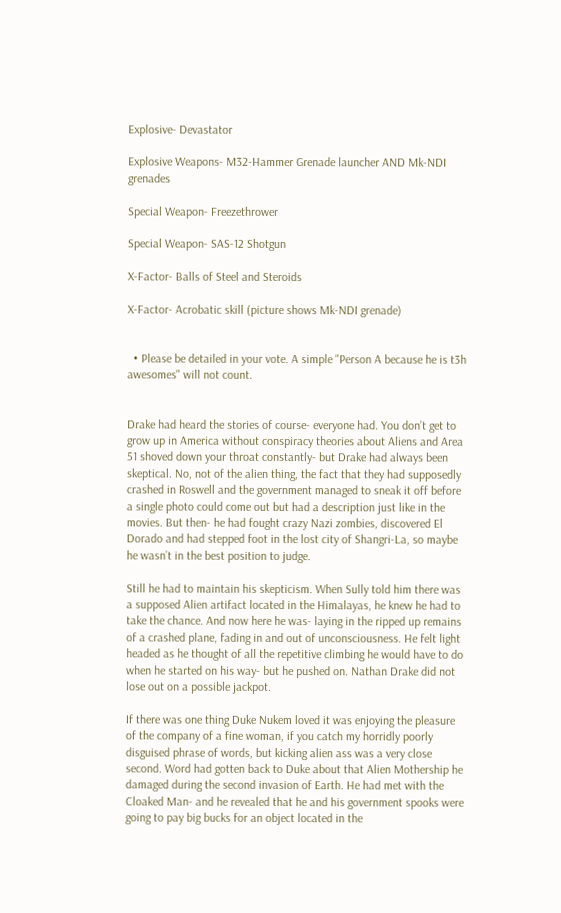Explosive- Devastator

Explosive Weapons- M32-Hammer Grenade launcher AND Mk-NDI grenades

Special Weapon- Freezethrower

Special Weapon- SAS-12 Shotgun

X-Factor- Balls of Steel and Steroids

X-Factor- Acrobatic skill (picture shows Mk-NDI grenade)


  • Please be detailed in your vote. A simple "Person A because he is t3h awesomes" will not count.


Drake had heard the stories of course- everyone had. You don’t get to grow up in America without conspiracy theories about Aliens and Area 51 shoved down your throat constantly- but Drake had always been skeptical. No, not of the alien thing, the fact that they had supposedly crashed in Roswell and the government managed to sneak it off before a single photo could come out but had a description just like in the movies. But then- he had fought crazy Nazi zombies, discovered El Dorado and had stepped foot in the lost city of Shangri-La, so maybe he wasn’t in the best position to judge.

Still he had to maintain his skepticism. When Sully told him there was a supposed Alien artifact located in the Himalayas, he knew he had to take the chance. And now here he was- laying in the ripped up remains of a crashed plane, fading in and out of unconsciousness. He felt light headed as he thought of all the repetitive climbing he would have to do when he started on his way- but he pushed on. Nathan Drake did not lose out on a possible jackpot.

If there was one thing Duke Nukem loved it was enjoying the pleasure of the company of a fine woman, if you catch my horridly poorly disguised phrase of words, but kicking alien ass was a very close second. Word had gotten back to Duke about that Alien Mothership he damaged during the second invasion of Earth. He had met with the Cloaked Man- and he revealed that he and his government spooks were going to pay big bucks for an object located in the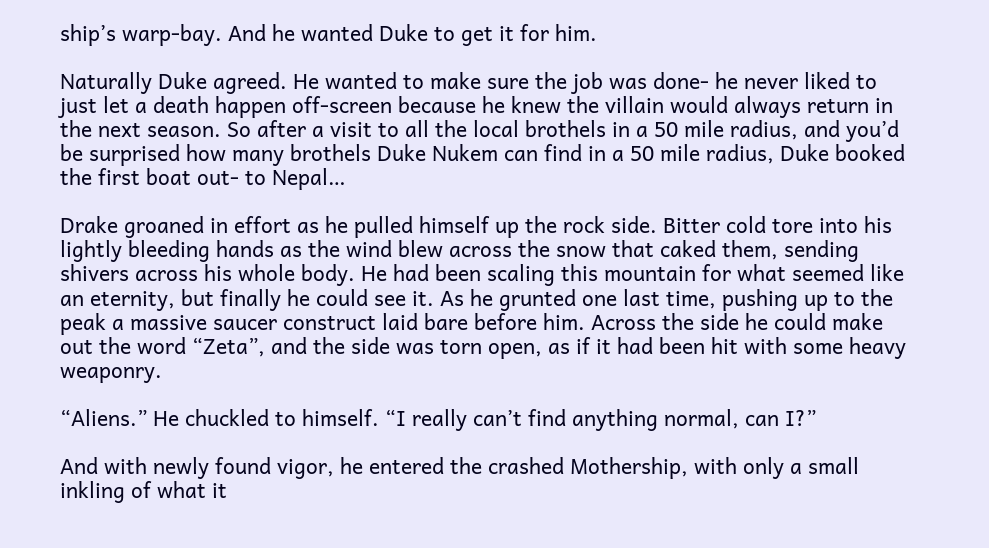ship’s warp-bay. And he wanted Duke to get it for him.

Naturally Duke agreed. He wanted to make sure the job was done- he never liked to just let a death happen off-screen because he knew the villain would always return in the next season. So after a visit to all the local brothels in a 50 mile radius, and you’d be surprised how many brothels Duke Nukem can find in a 50 mile radius, Duke booked the first boat out- to Nepal…

Drake groaned in effort as he pulled himself up the rock side. Bitter cold tore into his lightly bleeding hands as the wind blew across the snow that caked them, sending shivers across his whole body. He had been scaling this mountain for what seemed like an eternity, but finally he could see it. As he grunted one last time, pushing up to the peak a massive saucer construct laid bare before him. Across the side he could make out the word “Zeta”, and the side was torn open, as if it had been hit with some heavy weaponry.

“Aliens.” He chuckled to himself. “I really can’t find anything normal, can I?”

And with newly found vigor, he entered the crashed Mothership, with only a small inkling of what it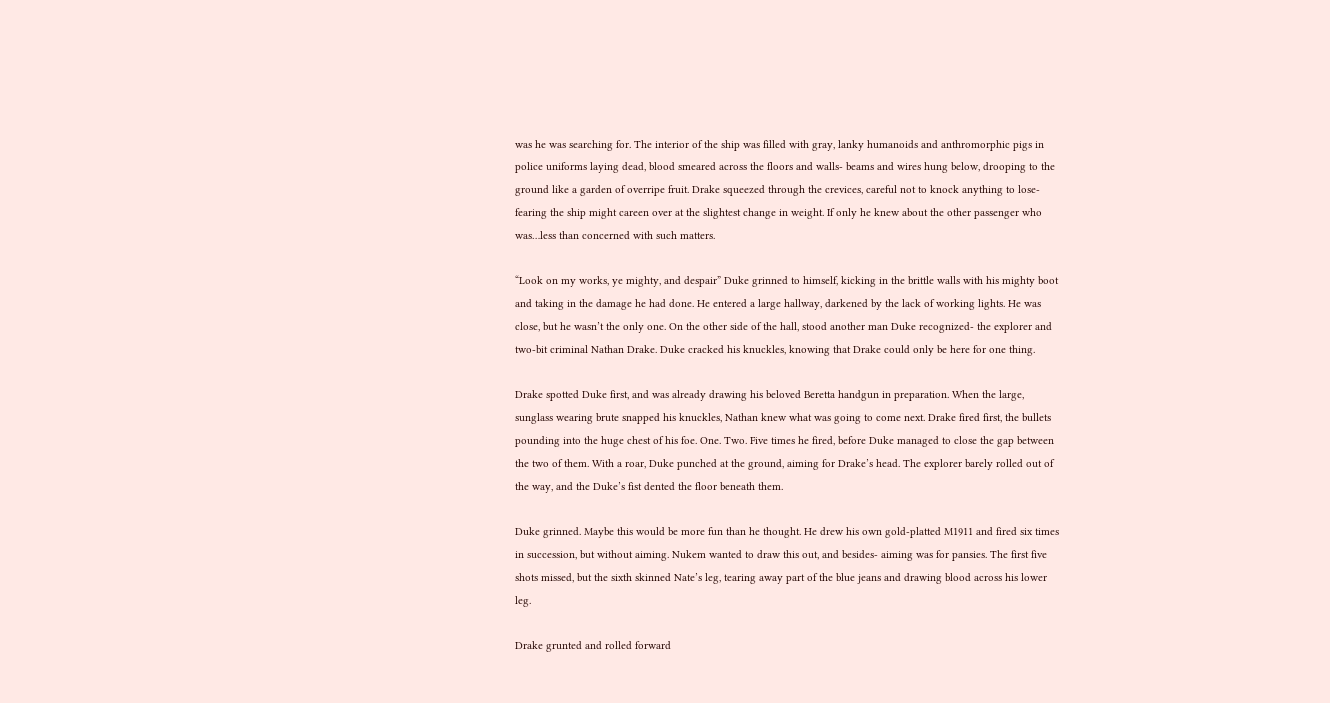was he was searching for. The interior of the ship was filled with gray, lanky humanoids and anthromorphic pigs in police uniforms laying dead, blood smeared across the floors and walls- beams and wires hung below, drooping to the ground like a garden of overripe fruit. Drake squeezed through the crevices, careful not to knock anything to lose- fearing the ship might careen over at the slightest change in weight. If only he knew about the other passenger who was…less than concerned with such matters.

“Look on my works, ye mighty, and despair” Duke grinned to himself, kicking in the brittle walls with his mighty boot and taking in the damage he had done. He entered a large hallway, darkened by the lack of working lights. He was close, but he wasn’t the only one. On the other side of the hall, stood another man Duke recognized- the explorer and two-bit criminal Nathan Drake. Duke cracked his knuckles, knowing that Drake could only be here for one thing.

Drake spotted Duke first, and was already drawing his beloved Beretta handgun in preparation. When the large, sunglass wearing brute snapped his knuckles, Nathan knew what was going to come next. Drake fired first, the bullets pounding into the huge chest of his foe. One. Two. Five times he fired, before Duke managed to close the gap between the two of them. With a roar, Duke punched at the ground, aiming for Drake’s head. The explorer barely rolled out of the way, and the Duke’s fist dented the floor beneath them.

Duke grinned. Maybe this would be more fun than he thought. He drew his own gold-platted M1911 and fired six times in succession, but without aiming. Nukem wanted to draw this out, and besides- aiming was for pansies. The first five shots missed, but the sixth skinned Nate’s leg, tearing away part of the blue jeans and drawing blood across his lower leg.

Drake grunted and rolled forward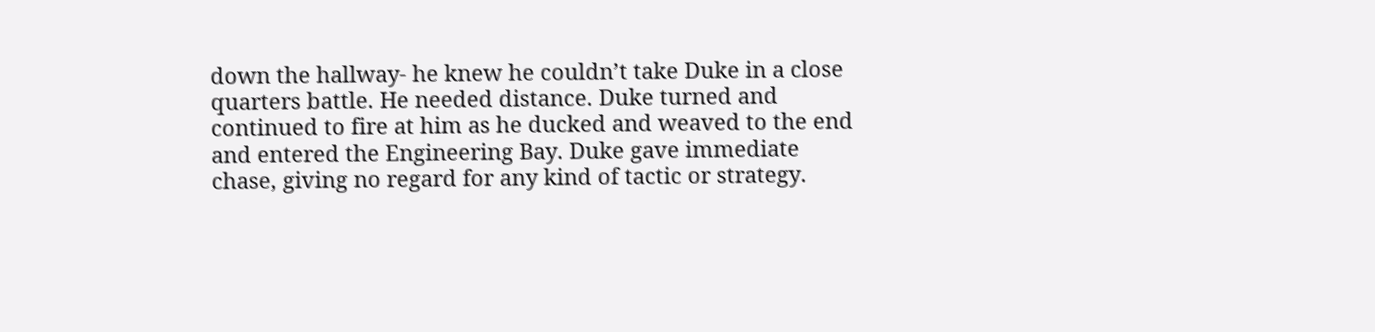down the hallway- he knew he couldn’t take Duke in a close quarters battle. He needed distance. Duke turned and continued to fire at him as he ducked and weaved to the end and entered the Engineering Bay. Duke gave immediate chase, giving no regard for any kind of tactic or strategy.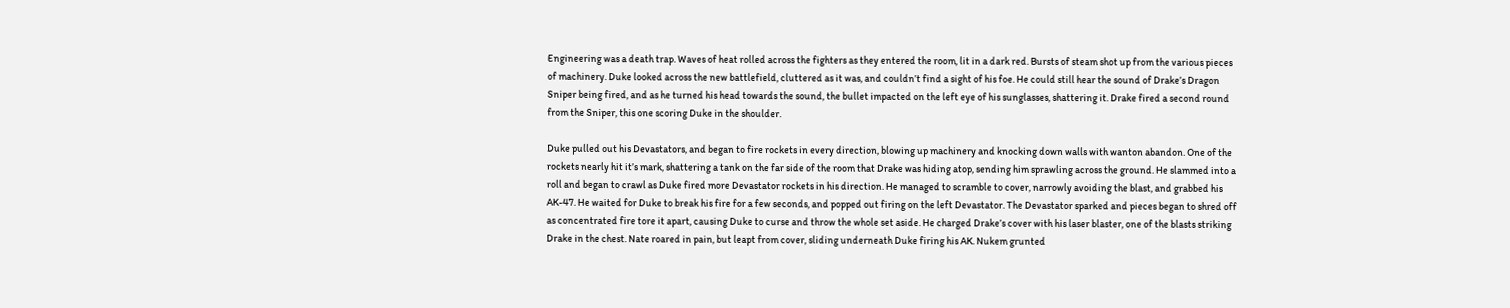Engineering was a death trap. Waves of heat rolled across the fighters as they entered the room, lit in a dark red. Bursts of steam shot up from the various pieces of machinery. Duke looked across the new battlefield, cluttered as it was, and couldn’t find a sight of his foe. He could still hear the sound of Drake’s Dragon Sniper being fired, and as he turned his head towards the sound, the bullet impacted on the left eye of his sunglasses, shattering it. Drake fired a second round from the Sniper, this one scoring Duke in the shoulder.

Duke pulled out his Devastators, and began to fire rockets in every direction, blowing up machinery and knocking down walls with wanton abandon. One of the rockets nearly hit it’s mark, shattering a tank on the far side of the room that Drake was hiding atop, sending him sprawling across the ground. He slammed into a roll and began to crawl as Duke fired more Devastator rockets in his direction. He managed to scramble to cover, narrowly avoiding the blast, and grabbed his AK-47. He waited for Duke to break his fire for a few seconds, and popped out firing on the left Devastator. The Devastator sparked and pieces began to shred off as concentrated fire tore it apart, causing Duke to curse and throw the whole set aside. He charged Drake’s cover with his laser blaster, one of the blasts striking Drake in the chest. Nate roared in pain, but leapt from cover, sliding underneath Duke firing his AK. Nukem grunted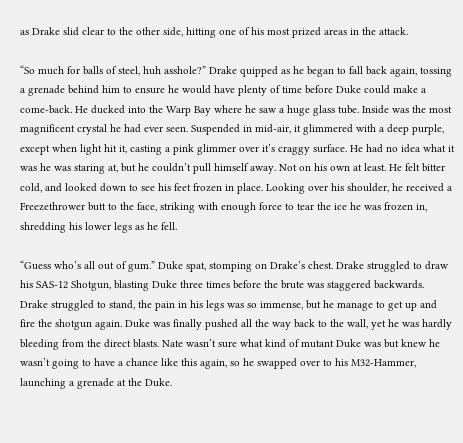as Drake slid clear to the other side, hitting one of his most prized areas in the attack.

“So much for balls of steel, huh asshole?” Drake quipped as he began to fall back again, tossing a grenade behind him to ensure he would have plenty of time before Duke could make a come-back. He ducked into the Warp Bay where he saw a huge glass tube. Inside was the most magnificent crystal he had ever seen. Suspended in mid-air, it glimmered with a deep purple, except when light hit it, casting a pink glimmer over it’s craggy surface. He had no idea what it was he was staring at, but he couldn’t pull himself away. Not on his own at least. He felt bitter cold, and looked down to see his feet frozen in place. Looking over his shoulder, he received a Freezethrower butt to the face, striking with enough force to tear the ice he was frozen in, shredding his lower legs as he fell.

“Guess who’s all out of gum.” Duke spat, stomping on Drake’s chest. Drake struggled to draw his SAS-12 Shotgun, blasting Duke three times before the brute was staggered backwards. Drake struggled to stand, the pain in his legs was so immense, but he manage to get up and fire the shotgun again. Duke was finally pushed all the way back to the wall, yet he was hardly bleeding from the direct blasts. Nate wasn’t sure what kind of mutant Duke was but knew he wasn’t going to have a chance like this again, so he swapped over to his M32-Hammer, launching a grenade at the Duke.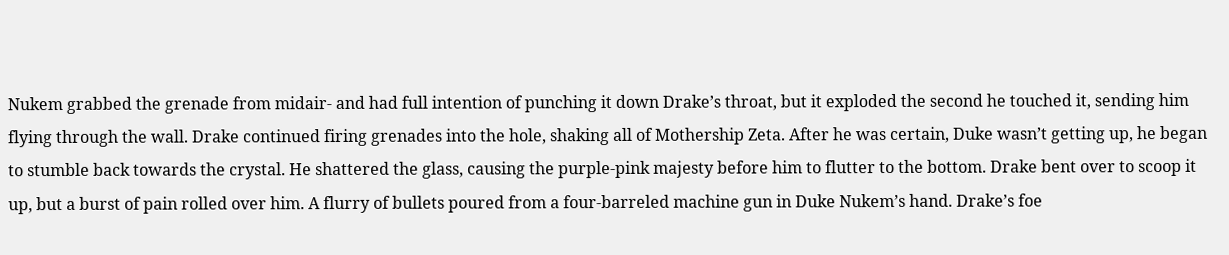Nukem grabbed the grenade from midair- and had full intention of punching it down Drake’s throat, but it exploded the second he touched it, sending him flying through the wall. Drake continued firing grenades into the hole, shaking all of Mothership Zeta. After he was certain, Duke wasn’t getting up, he began to stumble back towards the crystal. He shattered the glass, causing the purple-pink majesty before him to flutter to the bottom. Drake bent over to scoop it up, but a burst of pain rolled over him. A flurry of bullets poured from a four-barreled machine gun in Duke Nukem’s hand. Drake’s foe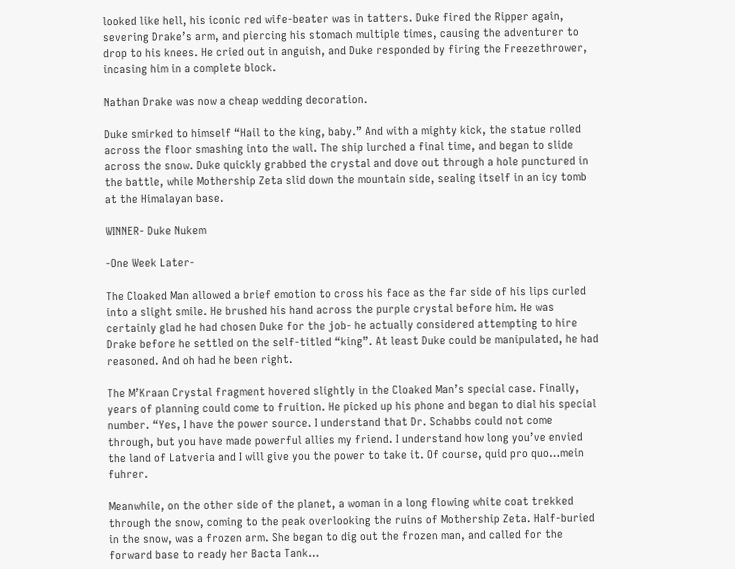looked like hell, his iconic red wife-beater was in tatters. Duke fired the Ripper again, severing Drake’s arm, and piercing his stomach multiple times, causing the adventurer to drop to his knees. He cried out in anguish, and Duke responded by firing the Freezethrower, incasing him in a complete block.

Nathan Drake was now a cheap wedding decoration.

Duke smirked to himself “Hail to the king, baby.” And with a mighty kick, the statue rolled across the floor smashing into the wall. The ship lurched a final time, and began to slide across the snow. Duke quickly grabbed the crystal and dove out through a hole punctured in the battle, while Mothership Zeta slid down the mountain side, sealing itself in an icy tomb at the Himalayan base.

WINNER- Duke Nukem

-One Week Later-

The Cloaked Man allowed a brief emotion to cross his face as the far side of his lips curled into a slight smile. He brushed his hand across the purple crystal before him. He was certainly glad he had chosen Duke for the job- he actually considered attempting to hire Drake before he settled on the self-titled “king”. At least Duke could be manipulated, he had reasoned. And oh had he been right.

The M’Kraan Crystal fragment hovered slightly in the Cloaked Man’s special case. Finally, years of planning could come to fruition. He picked up his phone and began to dial his special number. “Yes, I have the power source. I understand that Dr. Schabbs could not come through, but you have made powerful allies my friend. I understand how long you’ve envied the land of Latveria and I will give you the power to take it. Of course, quid pro quo…mein fuhrer.

Meanwhile, on the other side of the planet, a woman in a long flowing white coat trekked through the snow, coming to the peak overlooking the ruins of Mothership Zeta. Half-buried in the snow, was a frozen arm. She began to dig out the frozen man, and called for the forward base to ready her Bacta Tank…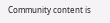Community content is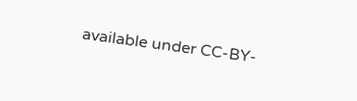available under CC-BY-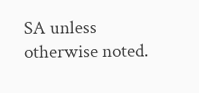SA unless otherwise noted.